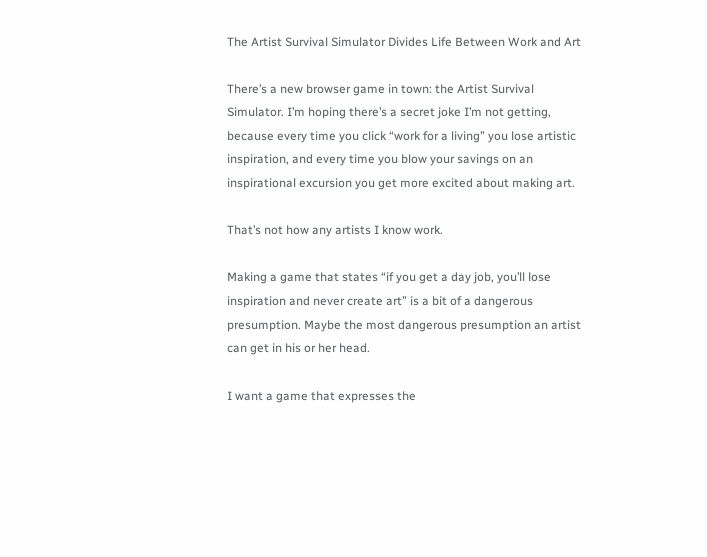The Artist Survival Simulator Divides Life Between Work and Art

There’s a new browser game in town: the Artist Survival Simulator. I’m hoping there’s a secret joke I’m not getting, because every time you click “work for a living” you lose artistic inspiration, and every time you blow your savings on an inspirational excursion you get more excited about making art.

That’s not how any artists I know work.

Making a game that states “if you get a day job, you’ll lose inspiration and never create art” is a bit of a dangerous presumption. Maybe the most dangerous presumption an artist can get in his or her head.

I want a game that expresses the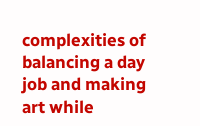complexities of balancing a day job and making art while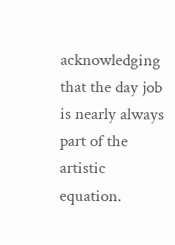acknowledging that the day job is nearly always part of the artistic equation.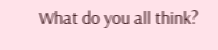What do you all think?